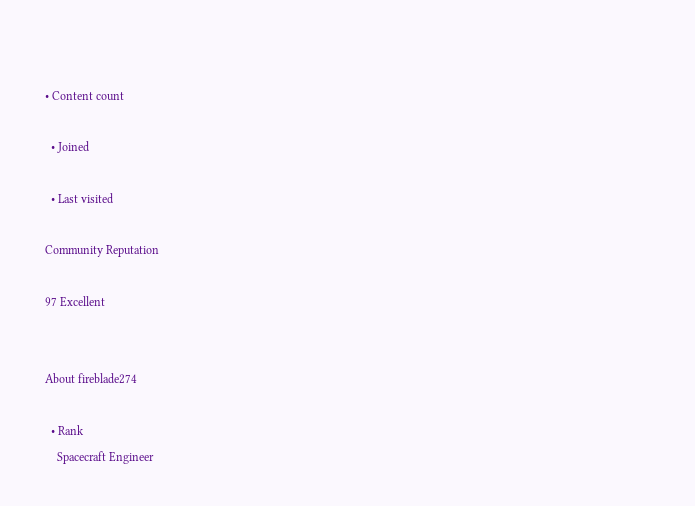• Content count

  • Joined

  • Last visited

Community Reputation

97 Excellent


About fireblade274

  • Rank
    Spacecraft Engineer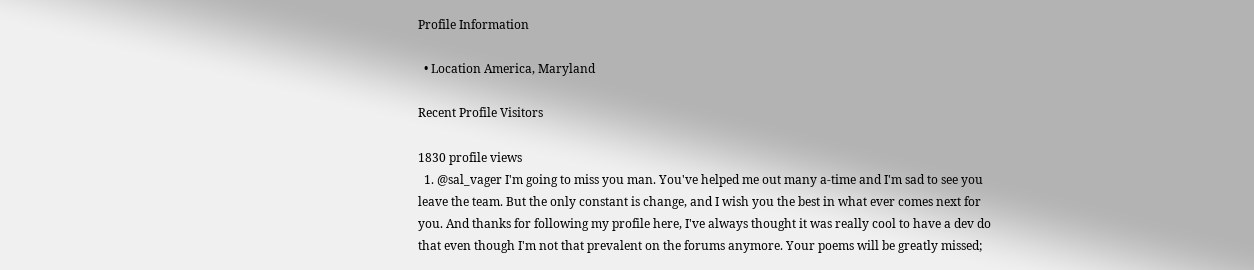Profile Information

  • Location America, Maryland

Recent Profile Visitors

1830 profile views
  1. @sal_vager I'm going to miss you man. You've helped me out many a-time and I'm sad to see you leave the team. But the only constant is change, and I wish you the best in what ever comes next for you. And thanks for following my profile here, I've always thought it was really cool to have a dev do that even though I'm not that prevalent on the forums anymore. Your poems will be greatly missed;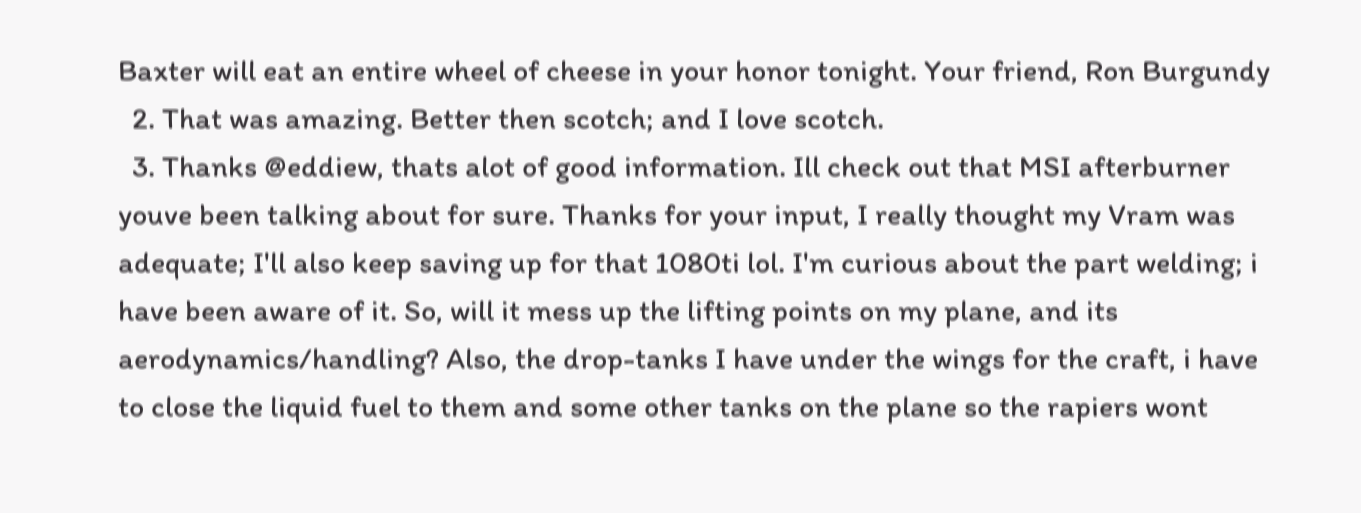Baxter will eat an entire wheel of cheese in your honor tonight. Your friend, Ron Burgundy
  2. That was amazing. Better then scotch; and I love scotch.
  3. Thanks @eddiew, thats alot of good information. Ill check out that MSI afterburner youve been talking about for sure. Thanks for your input, I really thought my Vram was adequate; I'll also keep saving up for that 1080ti lol. I'm curious about the part welding; i have been aware of it. So, will it mess up the lifting points on my plane, and its aerodynamics/handling? Also, the drop-tanks I have under the wings for the craft, i have to close the liquid fuel to them and some other tanks on the plane so the rapiers wont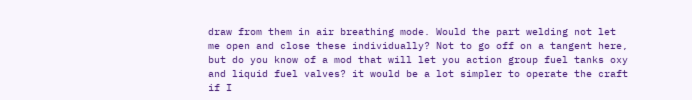draw from them in air breathing mode. Would the part welding not let me open and close these individually? Not to go off on a tangent here, but do you know of a mod that will let you action group fuel tanks oxy and liquid fuel valves? it would be a lot simpler to operate the craft if I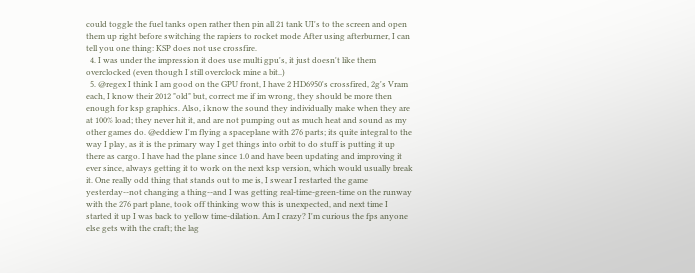could toggle the fuel tanks open rather then pin all 21 tank UI's to the screen and open them up right before switching the rapiers to rocket mode After using afterburner, I can tell you one thing: KSP does not use crossfire.
  4. I was under the impression it does use multi gpu's, it just doesn't like them overclocked (even though I still overclock mine a bit..)
  5. @regex I think I am good on the GPU front, I have 2 HD6950's crossfired, 2g's Vram each, I know their 2012 "old" but, correct me if im wrong, they should be more then enough for ksp graphics. Also, i know the sound they individually make when they are at 100% load; they never hit it, and are not pumping out as much heat and sound as my other games do. @eddiew I'm flying a spaceplane with 276 parts; its quite integral to the way I play, as it is the primary way I get things into orbit to do stuff is putting it up there as cargo. I have had the plane since 1.0 and have been updating and improving it ever since, always getting it to work on the next ksp version, which would usually break it. One really odd thing that stands out to me is, I swear I restarted the game yesterday--not changing a thing--and I was getting real-time-green-time on the runway with the 276 part plane, took off thinking wow this is unexpected, and next time I started it up I was back to yellow time-dilation. Am I crazy? I'm curious the fps anyone else gets with the craft; the lag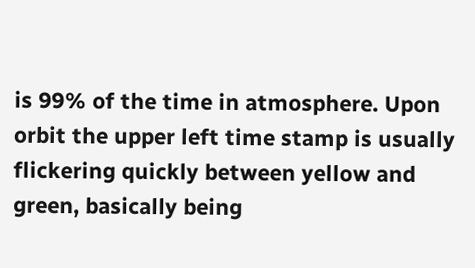is 99% of the time in atmosphere. Upon orbit the upper left time stamp is usually flickering quickly between yellow and green, basically being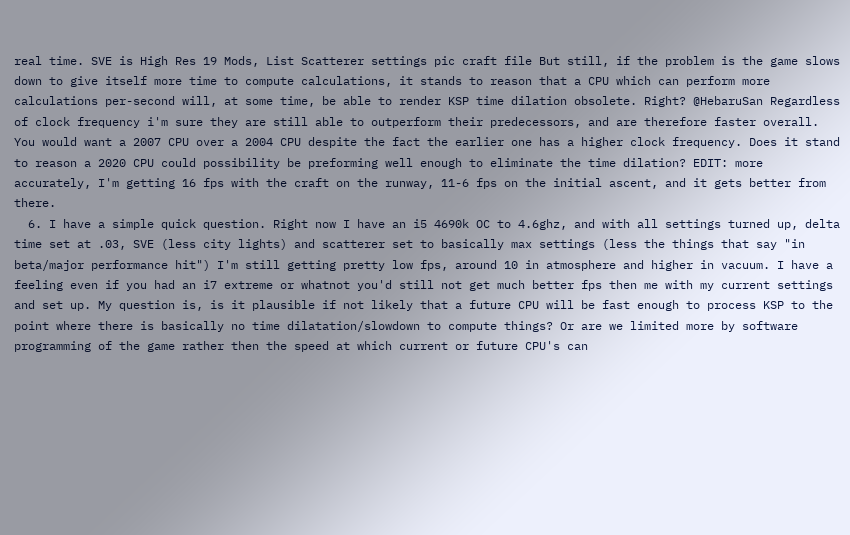real time. SVE is High Res 19 Mods, List Scatterer settings pic craft file But still, if the problem is the game slows down to give itself more time to compute calculations, it stands to reason that a CPU which can perform more calculations per-second will, at some time, be able to render KSP time dilation obsolete. Right? @HebaruSan Regardless of clock frequency i'm sure they are still able to outperform their predecessors, and are therefore faster overall. You would want a 2007 CPU over a 2004 CPU despite the fact the earlier one has a higher clock frequency. Does it stand to reason a 2020 CPU could possibility be preforming well enough to eliminate the time dilation? EDIT: more accurately, I'm getting 16 fps with the craft on the runway, 11-6 fps on the initial ascent, and it gets better from there.
  6. I have a simple quick question. Right now I have an i5 4690k OC to 4.6ghz, and with all settings turned up, delta time set at .03, SVE (less city lights) and scatterer set to basically max settings (less the things that say "in beta/major performance hit") I'm still getting pretty low fps, around 10 in atmosphere and higher in vacuum. I have a feeling even if you had an i7 extreme or whatnot you'd still not get much better fps then me with my current settings and set up. My question is, is it plausible if not likely that a future CPU will be fast enough to process KSP to the point where there is basically no time dilatation/slowdown to compute things? Or are we limited more by software programming of the game rather then the speed at which current or future CPU's can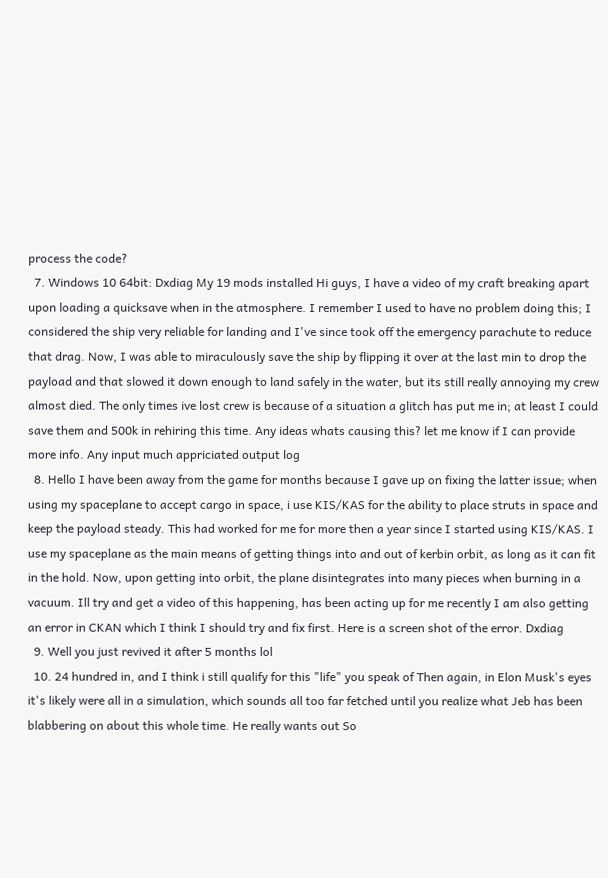process the code?
  7. Windows 10 64bit: Dxdiag My 19 mods installed Hi guys, I have a video of my craft breaking apart upon loading a quicksave when in the atmosphere. I remember I used to have no problem doing this; I considered the ship very reliable for landing and I've since took off the emergency parachute to reduce that drag. Now, I was able to miraculously save the ship by flipping it over at the last min to drop the payload and that slowed it down enough to land safely in the water, but its still really annoying my crew almost died. The only times ive lost crew is because of a situation a glitch has put me in; at least I could save them and 500k in rehiring this time. Any ideas whats causing this? let me know if I can provide more info. Any input much appriciated output log
  8. Hello I have been away from the game for months because I gave up on fixing the latter issue; when using my spaceplane to accept cargo in space, i use KIS/KAS for the ability to place struts in space and keep the payload steady. This had worked for me for more then a year since I started using KIS/KAS. I use my spaceplane as the main means of getting things into and out of kerbin orbit, as long as it can fit in the hold. Now, upon getting into orbit, the plane disintegrates into many pieces when burning in a vacuum. Ill try and get a video of this happening, has been acting up for me recently I am also getting an error in CKAN which I think I should try and fix first. Here is a screen shot of the error. Dxdiag
  9. Well you just revived it after 5 months lol
  10. 24 hundred in, and I think i still qualify for this "life" you speak of Then again, in Elon Musk's eyes it's likely were all in a simulation, which sounds all too far fetched until you realize what Jeb has been blabbering on about this whole time. He really wants out So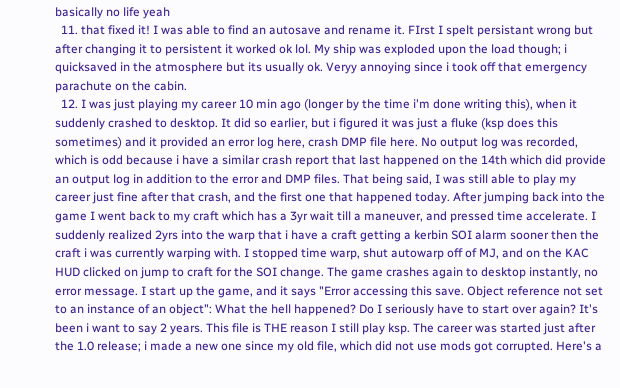basically no life yeah
  11. that fixed it! I was able to find an autosave and rename it. FIrst I spelt persistant wrong but after changing it to persistent it worked ok lol. My ship was exploded upon the load though; i quicksaved in the atmosphere but its usually ok. Veryy annoying since i took off that emergency parachute on the cabin.
  12. I was just playing my career 10 min ago (longer by the time i'm done writing this), when it suddenly crashed to desktop. It did so earlier, but i figured it was just a fluke (ksp does this sometimes) and it provided an error log here, crash DMP file here. No output log was recorded, which is odd because i have a similar crash report that last happened on the 14th which did provide an output log in addition to the error and DMP files. That being said, I was still able to play my career just fine after that crash, and the first one that happened today. After jumping back into the game I went back to my craft which has a 3yr wait till a maneuver, and pressed time accelerate. I suddenly realized 2yrs into the warp that i have a craft getting a kerbin SOI alarm sooner then the craft i was currently warping with. I stopped time warp, shut autowarp off of MJ, and on the KAC HUD clicked on jump to craft for the SOI change. The game crashes again to desktop instantly, no error message. I start up the game, and it says "Error accessing this save. Object reference not set to an instance of an object": What the hell happened? Do I seriously have to start over again? It's been i want to say 2 years. This file is THE reason I still play ksp. The career was started just after the 1.0 release; i made a new one since my old file, which did not use mods got corrupted. Here's a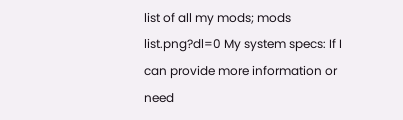list of all my mods; mods list.png?dl=0 My system specs: If I can provide more information or need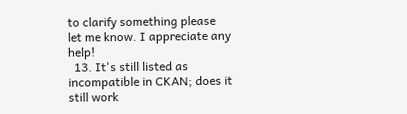to clarify something please let me know. I appreciate any help!
  13. It's still listed as incompatible in CKAN; does it still work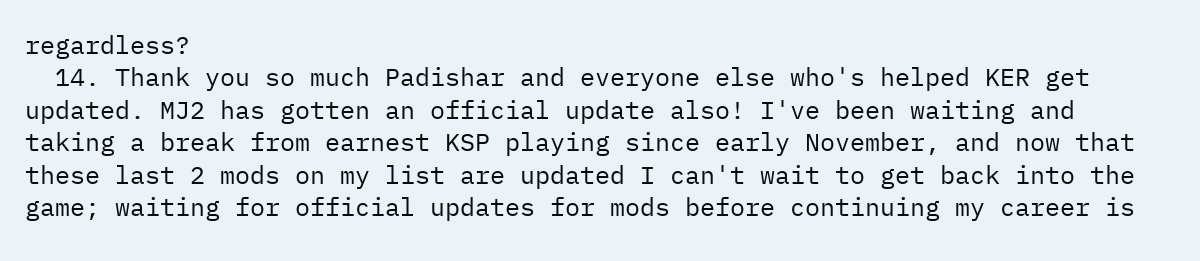regardless?
  14. Thank you so much Padishar and everyone else who's helped KER get updated. MJ2 has gotten an official update also! I've been waiting and taking a break from earnest KSP playing since early November, and now that these last 2 mods on my list are updated I can't wait to get back into the game; waiting for official updates for mods before continuing my career is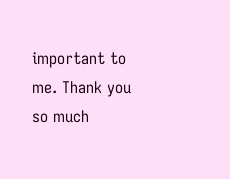important to me. Thank you so much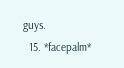guys.
  15. *facepalm*